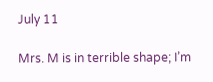July 11

Mrs. M is in terrible shape; I’m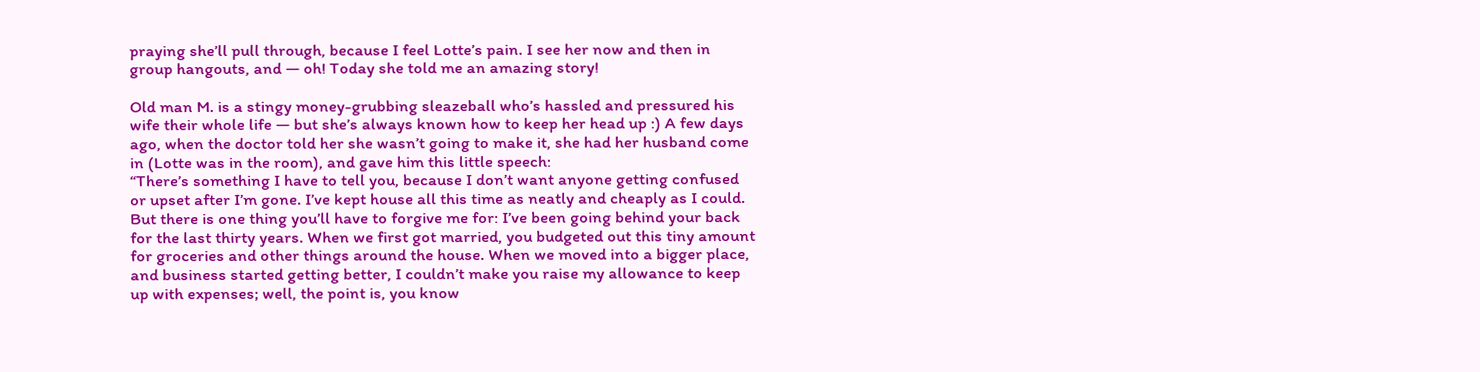praying she’ll pull through, because I feel Lotte’s pain. I see her now and then in group hangouts, and — oh! Today she told me an amazing story!

Old man M. is a stingy money-grubbing sleazeball who’s hassled and pressured his wife their whole life — but she’s always known how to keep her head up :) A few days ago, when the doctor told her she wasn’t going to make it, she had her husband come in (Lotte was in the room), and gave him this little speech:
“There’s something I have to tell you, because I don’t want anyone getting confused or upset after I’m gone. I’ve kept house all this time as neatly and cheaply as I could. But there is one thing you’ll have to forgive me for: I’ve been going behind your back for the last thirty years. When we first got married, you budgeted out this tiny amount for groceries and other things around the house. When we moved into a bigger place, and business started getting better, I couldn’t make you raise my allowance to keep up with expenses; well, the point is, you know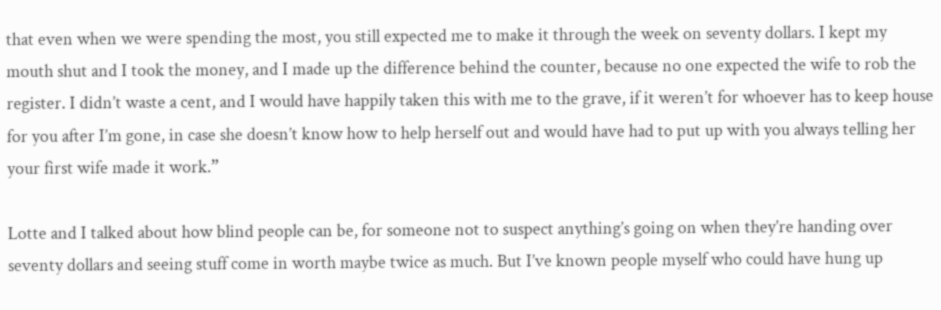that even when we were spending the most, you still expected me to make it through the week on seventy dollars. I kept my mouth shut and I took the money, and I made up the difference behind the counter, because no one expected the wife to rob the register. I didn’t waste a cent, and I would have happily taken this with me to the grave, if it weren’t for whoever has to keep house for you after I’m gone, in case she doesn’t know how to help herself out and would have had to put up with you always telling her your first wife made it work.”

Lotte and I talked about how blind people can be, for someone not to suspect anything’s going on when they’re handing over seventy dollars and seeing stuff come in worth maybe twice as much. But I’ve known people myself who could have hung up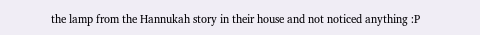the lamp from the Hannukah story in their house and not noticed anything :P